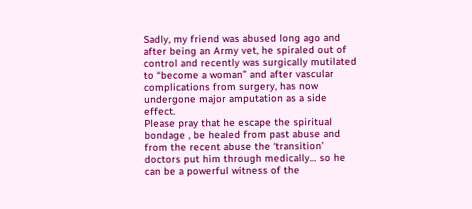Sadly, my friend was abused long ago and after being an Army vet, he spiraled out of control and recently was surgically mutilated to “become a woman” and after vascular complications from surgery, has now undergone major amputation as a side effect.
Please pray that he escape the spiritual bondage , be healed from past abuse and from the recent abuse the ‘transition’ doctors put him through medically… so he can be a powerful witness of the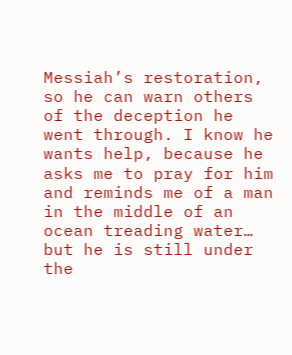Messiah’s restoration, so he can warn others of the deception he went through. I know he wants help, because he asks me to pray for him and reminds me of a man in the middle of an ocean treading water… but he is still under the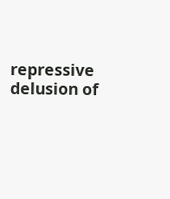repressive delusion of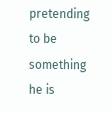pretending to be something he is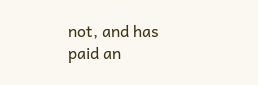not, and has paid an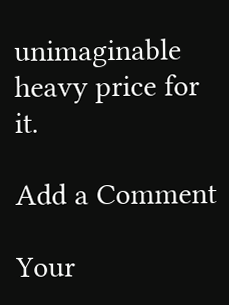unimaginable heavy price for it.

Add a Comment

Your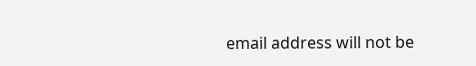email address will not be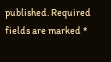published. Required fields are marked *